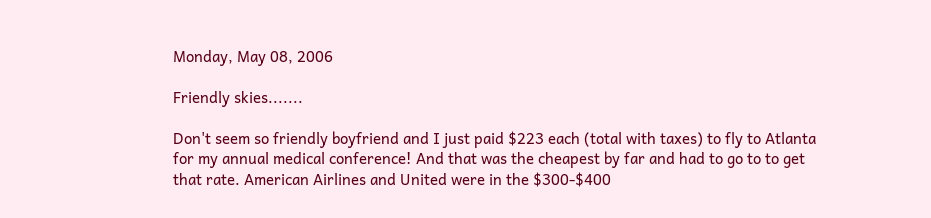Monday, May 08, 2006

Friendly skies.......

Don't seem so friendly boyfriend and I just paid $223 each (total with taxes) to fly to Atlanta for my annual medical conference! And that was the cheapest by far and had to go to to get that rate. American Airlines and United were in the $300-$400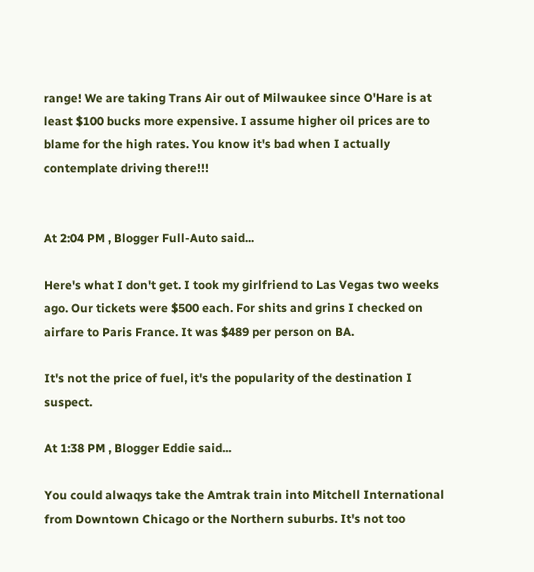range! We are taking Trans Air out of Milwaukee since O'Hare is at least $100 bucks more expensive. I assume higher oil prices are to blame for the high rates. You know it's bad when I actually contemplate driving there!!!


At 2:04 PM , Blogger Full-Auto said...

Here's what I don't get. I took my girlfriend to Las Vegas two weeks ago. Our tickets were $500 each. For shits and grins I checked on airfare to Paris France. It was $489 per person on BA.

It's not the price of fuel, it's the popularity of the destination I suspect.

At 1:38 PM , Blogger Eddie said...

You could alwaqys take the Amtrak train into Mitchell International from Downtown Chicago or the Northern suburbs. It's not too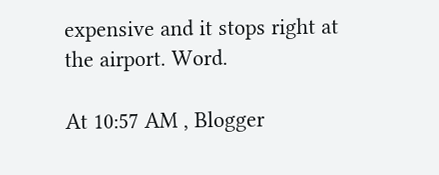expensive and it stops right at the airport. Word.

At 10:57 AM , Blogger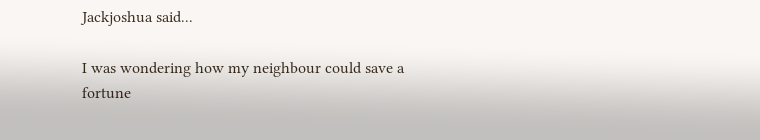Jackjoshua said...

I was wondering how my neighbour could save a fortune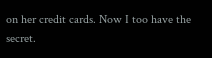on her credit cards. Now I too have the secret.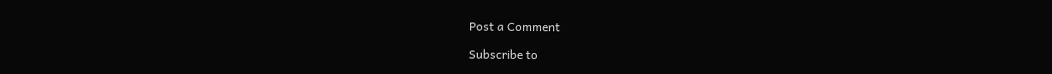Post a Comment

Subscribe to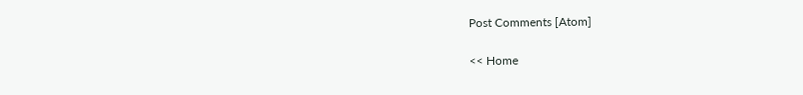Post Comments [Atom]

<< Home